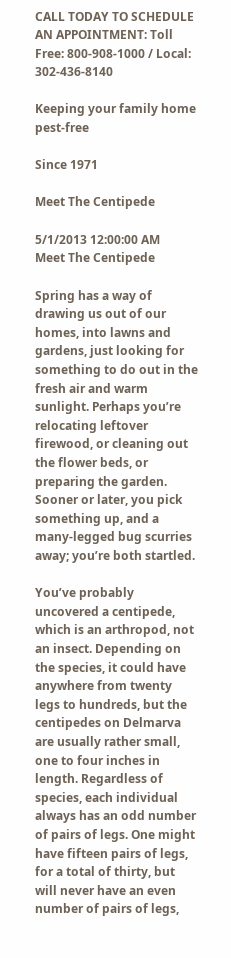CALL TODAY TO SCHEDULE AN APPOINTMENT: Toll Free: 800-908-1000 / Local: 302-436-8140

Keeping your family home pest-free

Since 1971

Meet The Centipede

5/1/2013 12:00:00 AM
Meet The Centipede

Spring has a way of drawing us out of our homes, into lawns and gardens, just looking for something to do out in the fresh air and warm sunlight. Perhaps you’re relocating leftover firewood, or cleaning out the flower beds, or preparing the garden. Sooner or later, you pick something up, and a many-legged bug scurries away; you’re both startled.

You’ve probably uncovered a centipede, which is an arthropod, not an insect. Depending on the species, it could have anywhere from twenty legs to hundreds, but the centipedes on Delmarva are usually rather small, one to four inches in length. Regardless of species, each individual always has an odd number of pairs of legs. One might have fifteen pairs of legs, for a total of thirty, but will never have an even number of pairs of legs,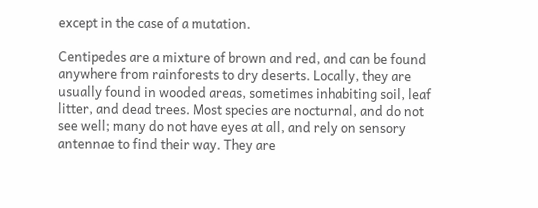except in the case of a mutation.

Centipedes are a mixture of brown and red, and can be found anywhere from rainforests to dry deserts. Locally, they are usually found in wooded areas, sometimes inhabiting soil, leaf litter, and dead trees. Most species are nocturnal, and do not see well; many do not have eyes at all, and rely on sensory antennae to find their way. They are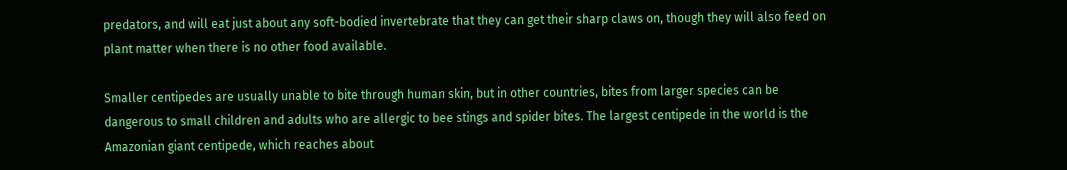predators, and will eat just about any soft-bodied invertebrate that they can get their sharp claws on, though they will also feed on plant matter when there is no other food available.

Smaller centipedes are usually unable to bite through human skin, but in other countries, bites from larger species can be dangerous to small children and adults who are allergic to bee stings and spider bites. The largest centipede in the world is the Amazonian giant centipede, which reaches about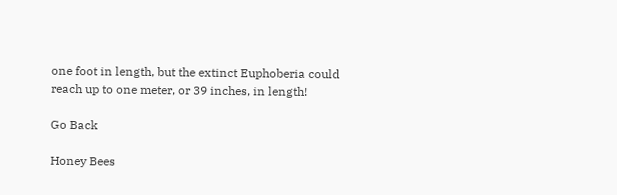one foot in length, but the extinct Euphoberia could reach up to one meter, or 39 inches, in length!

Go Back

Honey Bees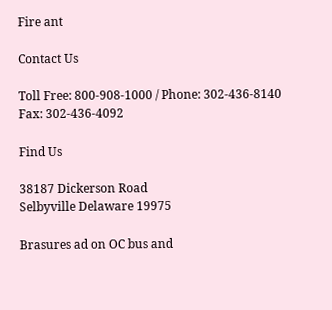Fire ant

Contact Us

Toll Free: 800-908-1000 / Phone: 302-436-8140
Fax: 302-436-4092

Find Us

38187 Dickerson Road
Selbyville Delaware 19975

Brasures ad on OC bus and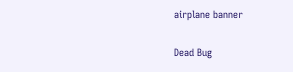airplane banner

Dead Bug